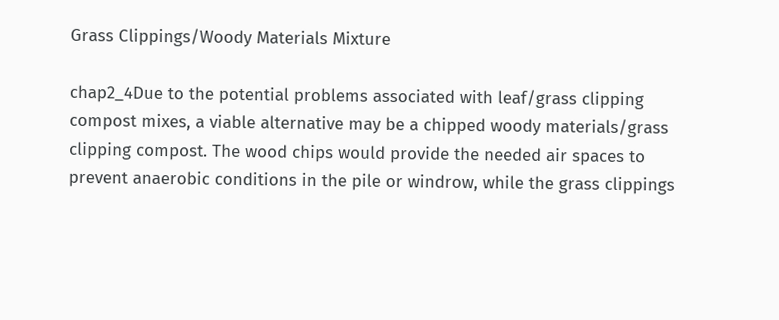Grass Clippings/Woody Materials Mixture

chap2_4Due to the potential problems associated with leaf/grass clipping compost mixes, a viable alternative may be a chipped woody materials/grass clipping compost. The wood chips would provide the needed air spaces to prevent anaerobic conditions in the pile or windrow, while the grass clippings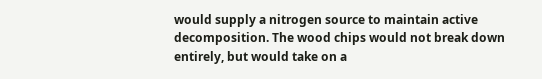would supply a nitrogen source to maintain active decomposition. The wood chips would not break down entirely, but would take on a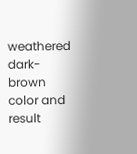weathered dark-brown color and result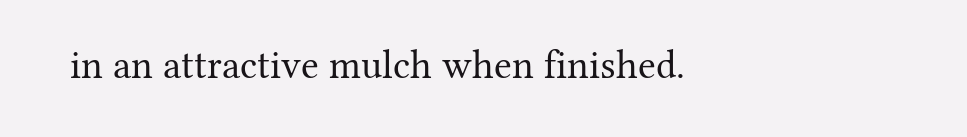in an attractive mulch when finished.